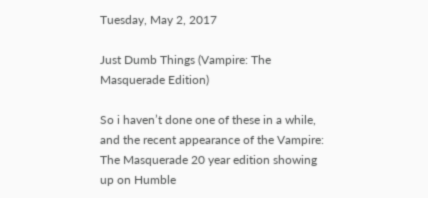Tuesday, May 2, 2017

Just Dumb Things (Vampire: The Masquerade Edition)

So i haven’t done one of these in a while, and the recent appearance of the Vampire: The Masquerade 20 year edition showing up on Humble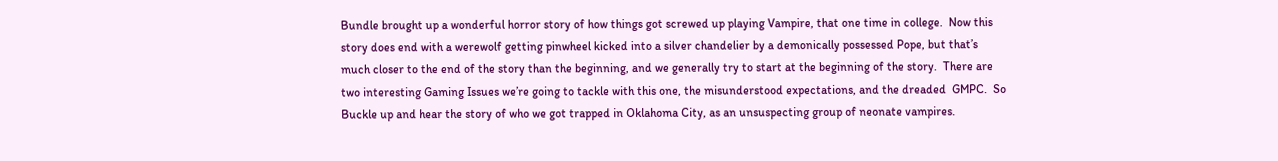Bundle brought up a wonderful horror story of how things got screwed up playing Vampire, that one time in college.  Now this story does end with a werewolf getting pinwheel kicked into a silver chandelier by a demonically possessed Pope, but that’s much closer to the end of the story than the beginning, and we generally try to start at the beginning of the story.  There are two interesting Gaming Issues we’re going to tackle with this one, the misunderstood expectations, and the dreaded  GMPC.  So Buckle up and hear the story of who we got trapped in Oklahoma City, as an unsuspecting group of neonate vampires.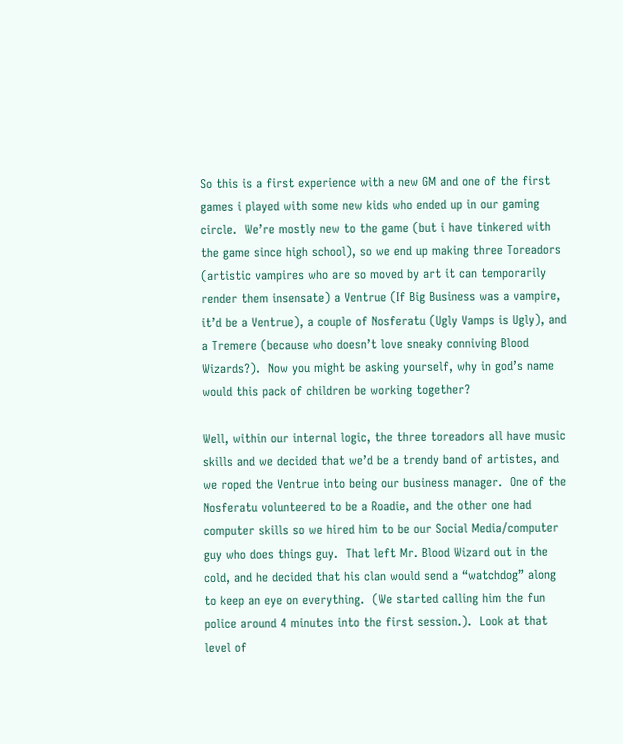So this is a first experience with a new GM and one of the first games i played with some new kids who ended up in our gaming circle.  We’re mostly new to the game (but i have tinkered with the game since high school), so we end up making three Toreadors (artistic vampires who are so moved by art it can temporarily render them insensate) a Ventrue (If Big Business was a vampire, it’d be a Ventrue), a couple of Nosferatu (Ugly Vamps is Ugly), and a Tremere (because who doesn’t love sneaky conniving Blood Wizards?).  Now you might be asking yourself, why in god’s name would this pack of children be working together?

Well, within our internal logic, the three toreadors all have music skills and we decided that we’d be a trendy band of artistes, and we roped the Ventrue into being our business manager.  One of the Nosferatu volunteered to be a Roadie, and the other one had computer skills so we hired him to be our Social Media/computer guy who does things guy.  That left Mr. Blood Wizard out in the cold, and he decided that his clan would send a “watchdog” along to keep an eye on everything.  (We started calling him the fun police around 4 minutes into the first session.).  Look at that level of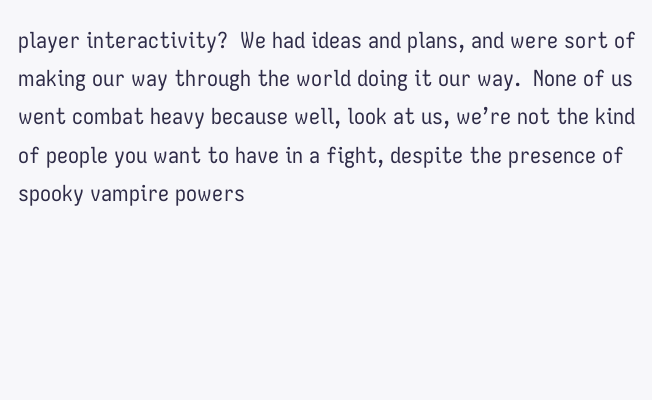player interactivity?  We had ideas and plans, and were sort of making our way through the world doing it our way.  None of us went combat heavy because well, look at us, we’re not the kind of people you want to have in a fight, despite the presence of spooky vampire powers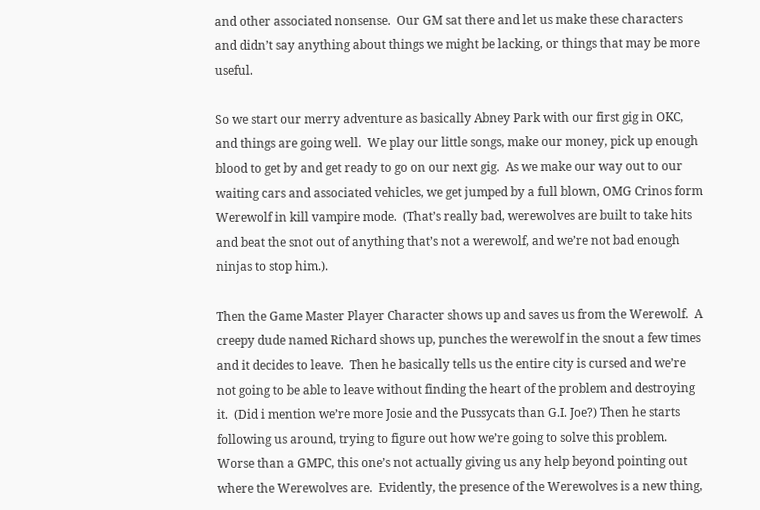and other associated nonsense.  Our GM sat there and let us make these characters and didn’t say anything about things we might be lacking, or things that may be more useful.

So we start our merry adventure as basically Abney Park with our first gig in OKC, and things are going well.  We play our little songs, make our money, pick up enough blood to get by and get ready to go on our next gig.  As we make our way out to our waiting cars and associated vehicles, we get jumped by a full blown, OMG Crinos form Werewolf in kill vampire mode.  (That’s really bad, werewolves are built to take hits and beat the snot out of anything that’s not a werewolf, and we’re not bad enough ninjas to stop him.).

Then the Game Master Player Character shows up and saves us from the Werewolf.  A creepy dude named Richard shows up, punches the werewolf in the snout a few times and it decides to leave.  Then he basically tells us the entire city is cursed and we’re not going to be able to leave without finding the heart of the problem and destroying it.  (Did i mention we’re more Josie and the Pussycats than G.I. Joe?) Then he starts following us around, trying to figure out how we’re going to solve this problem.  Worse than a GMPC, this one’s not actually giving us any help beyond pointing out where the Werewolves are.  Evidently, the presence of the Werewolves is a new thing,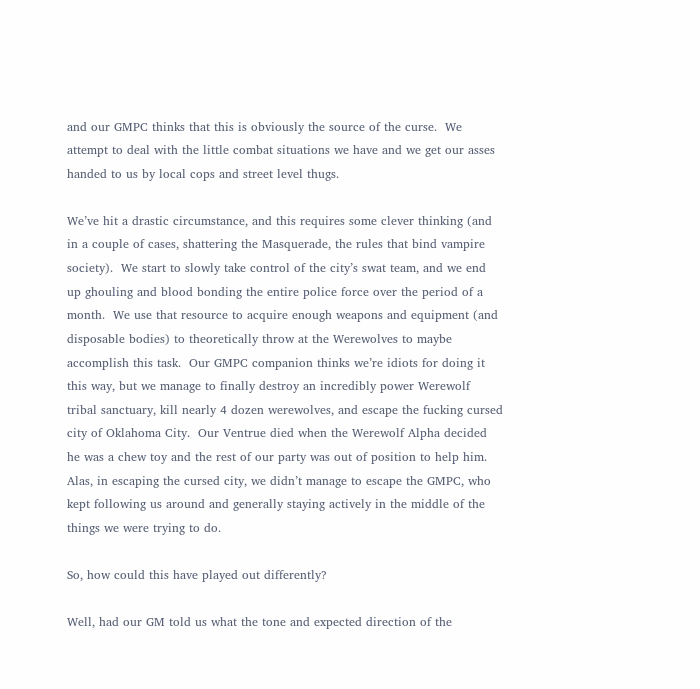and our GMPC thinks that this is obviously the source of the curse.  We attempt to deal with the little combat situations we have and we get our asses handed to us by local cops and street level thugs.

We’ve hit a drastic circumstance, and this requires some clever thinking (and in a couple of cases, shattering the Masquerade, the rules that bind vampire society).  We start to slowly take control of the city’s swat team, and we end up ghouling and blood bonding the entire police force over the period of a month.  We use that resource to acquire enough weapons and equipment (and disposable bodies) to theoretically throw at the Werewolves to maybe accomplish this task.  Our GMPC companion thinks we’re idiots for doing it this way, but we manage to finally destroy an incredibly power Werewolf tribal sanctuary, kill nearly 4 dozen werewolves, and escape the fucking cursed city of Oklahoma City.  Our Ventrue died when the Werewolf Alpha decided he was a chew toy and the rest of our party was out of position to help him.  Alas, in escaping the cursed city, we didn’t manage to escape the GMPC, who kept following us around and generally staying actively in the middle of the things we were trying to do.

So, how could this have played out differently?

Well, had our GM told us what the tone and expected direction of the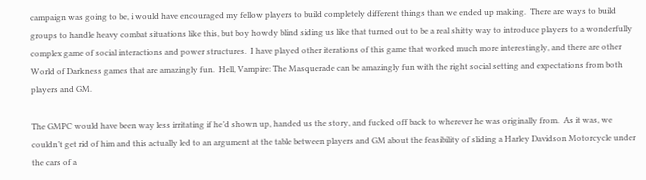campaign was going to be, i would have encouraged my fellow players to build completely different things than we ended up making.  There are ways to build groups to handle heavy combat situations like this, but boy howdy blind siding us like that turned out to be a real shitty way to introduce players to a wonderfully complex game of social interactions and power structures.  I have played other iterations of this game that worked much more interestingly, and there are other World of Darkness games that are amazingly fun.  Hell, Vampire: The Masquerade can be amazingly fun with the right social setting and expectations from both players and GM.

The GMPC would have been way less irritating if he’d shown up, handed us the story, and fucked off back to wherever he was originally from.  As it was, we couldn’t get rid of him and this actually led to an argument at the table between players and GM about the feasibility of sliding a Harley Davidson Motorcycle under the cars of a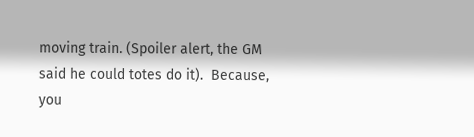moving train. (Spoiler alert, the GM said he could totes do it).  Because, you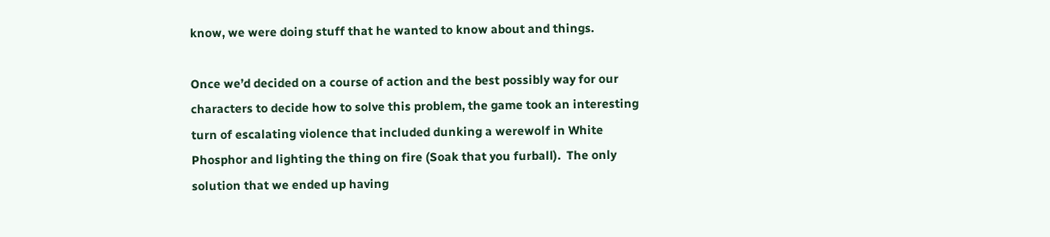know, we were doing stuff that he wanted to know about and things.

Once we’d decided on a course of action and the best possibly way for our characters to decide how to solve this problem, the game took an interesting turn of escalating violence that included dunking a werewolf in White Phosphor and lighting the thing on fire (Soak that you furball).  The only solution that we ended up having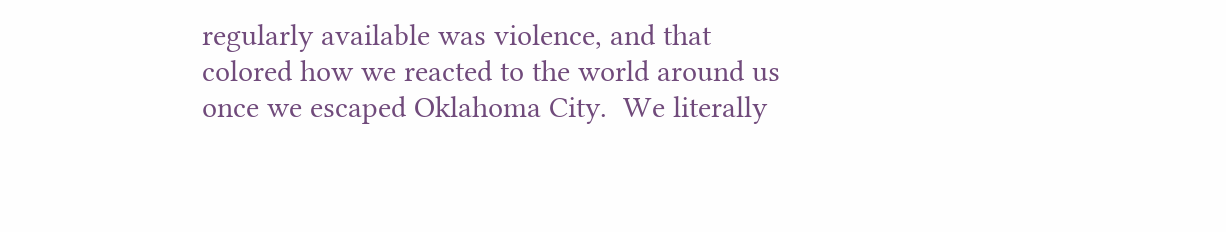regularly available was violence, and that colored how we reacted to the world around us once we escaped Oklahoma City.  We literally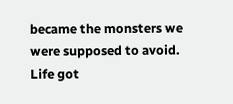became the monsters we were supposed to avoid.  Life got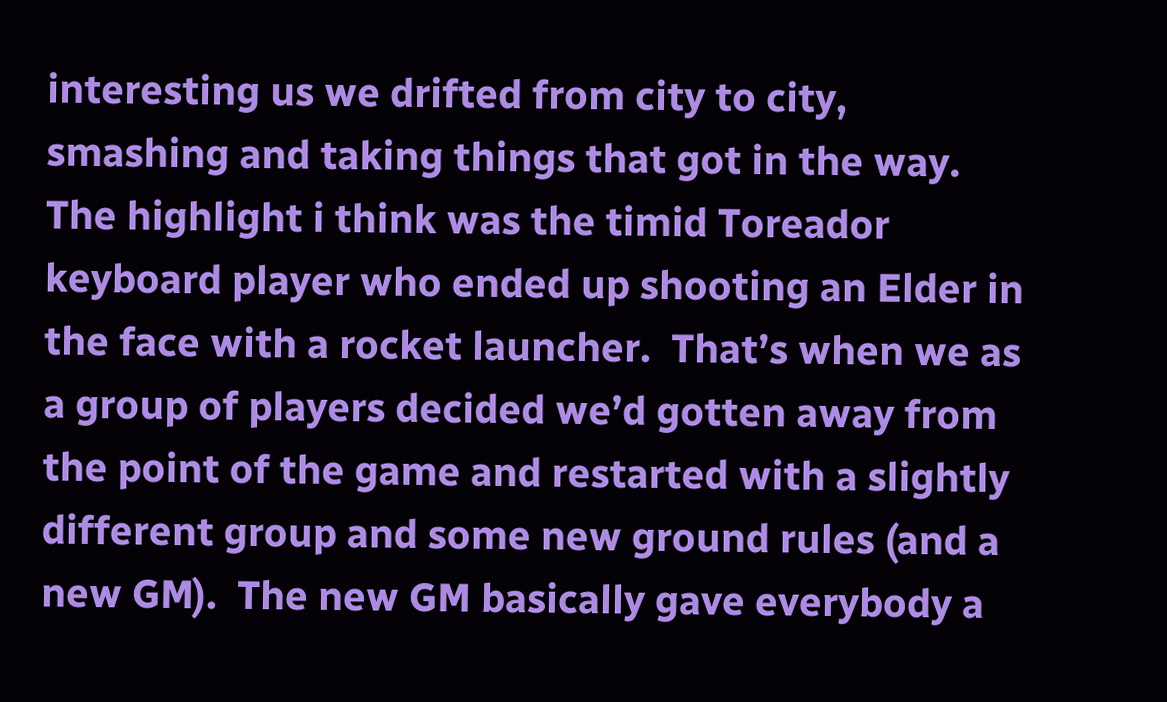interesting us we drifted from city to city, smashing and taking things that got in the way.  The highlight i think was the timid Toreador keyboard player who ended up shooting an Elder in the face with a rocket launcher.  That’s when we as a group of players decided we’d gotten away from the point of the game and restarted with a slightly different group and some new ground rules (and a new GM).  The new GM basically gave everybody a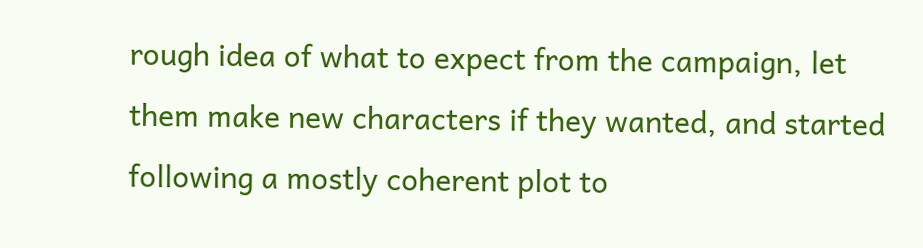rough idea of what to expect from the campaign, let them make new characters if they wanted, and started following a mostly coherent plot to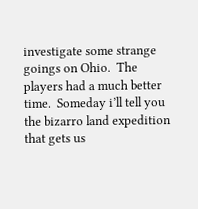investigate some strange goings on Ohio.  The players had a much better time.  Someday i’ll tell you the bizarro land expedition that gets us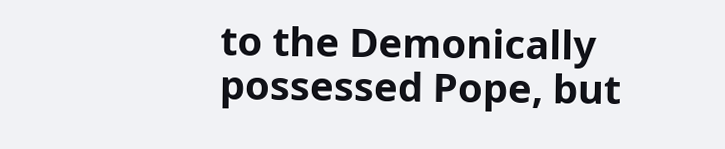to the Demonically possessed Pope, but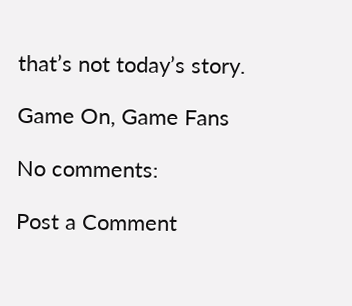that’s not today’s story.

Game On, Game Fans

No comments:

Post a Comment